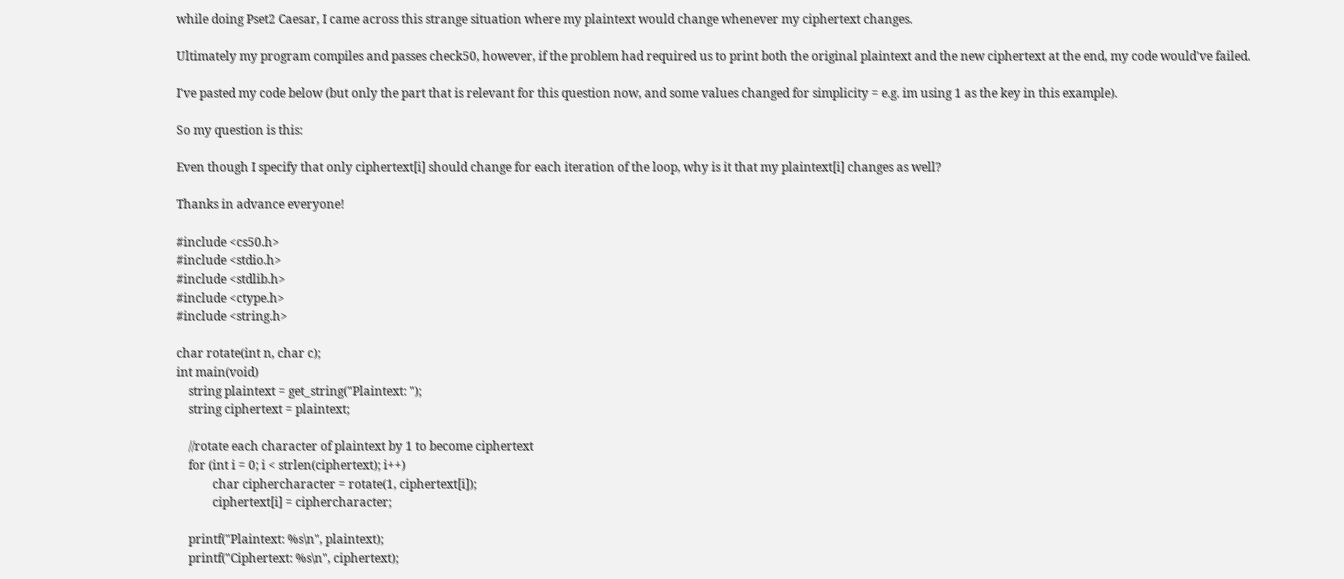while doing Pset2 Caesar, I came across this strange situation where my plaintext would change whenever my ciphertext changes.

Ultimately my program compiles and passes check50, however, if the problem had required us to print both the original plaintext and the new ciphertext at the end, my code would've failed.

I've pasted my code below (but only the part that is relevant for this question now, and some values changed for simplicity = e.g. im using 1 as the key in this example).

So my question is this:

Even though I specify that only ciphertext[i] should change for each iteration of the loop, why is it that my plaintext[i] changes as well?

Thanks in advance everyone!

#include <cs50.h>
#include <stdio.h>
#include <stdlib.h>
#include <ctype.h>
#include <string.h>

char rotate(int n, char c);
int main(void)
    string plaintext = get_string("Plaintext: ");
    string ciphertext = plaintext;

    //rotate each character of plaintext by 1 to become ciphertext
    for (int i = 0; i < strlen(ciphertext); i++)
            char ciphercharacter = rotate(1, ciphertext[i]);
            ciphertext[i] = ciphercharacter;

    printf("Plaintext: %s\n", plaintext);
    printf("Ciphertext: %s\n", ciphertext);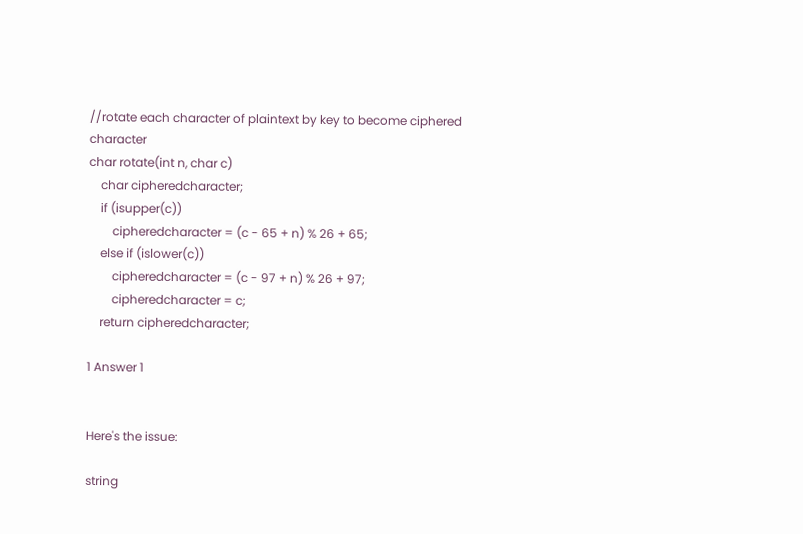//rotate each character of plaintext by key to become ciphered character
char rotate(int n, char c)
    char cipheredcharacter;
    if (isupper(c))
        cipheredcharacter = (c - 65 + n) % 26 + 65;
    else if (islower(c))
        cipheredcharacter = (c - 97 + n) % 26 + 97;
        cipheredcharacter = c;
    return cipheredcharacter;

1 Answer 1


Here's the issue:

string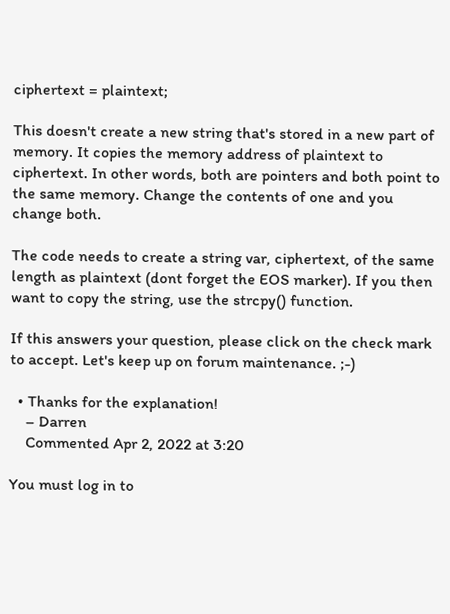ciphertext = plaintext;

This doesn't create a new string that's stored in a new part of memory. It copies the memory address of plaintext to ciphertext. In other words, both are pointers and both point to the same memory. Change the contents of one and you change both.

The code needs to create a string var, ciphertext, of the same length as plaintext (dont forget the EOS marker). If you then want to copy the string, use the strcpy() function.

If this answers your question, please click on the check mark to accept. Let's keep up on forum maintenance. ;-)

  • Thanks for the explanation!
    – Darren
    Commented Apr 2, 2022 at 3:20

You must log in to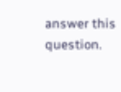answer this question.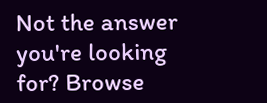Not the answer you're looking for? Browse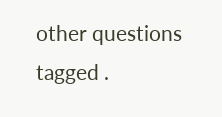other questions tagged .